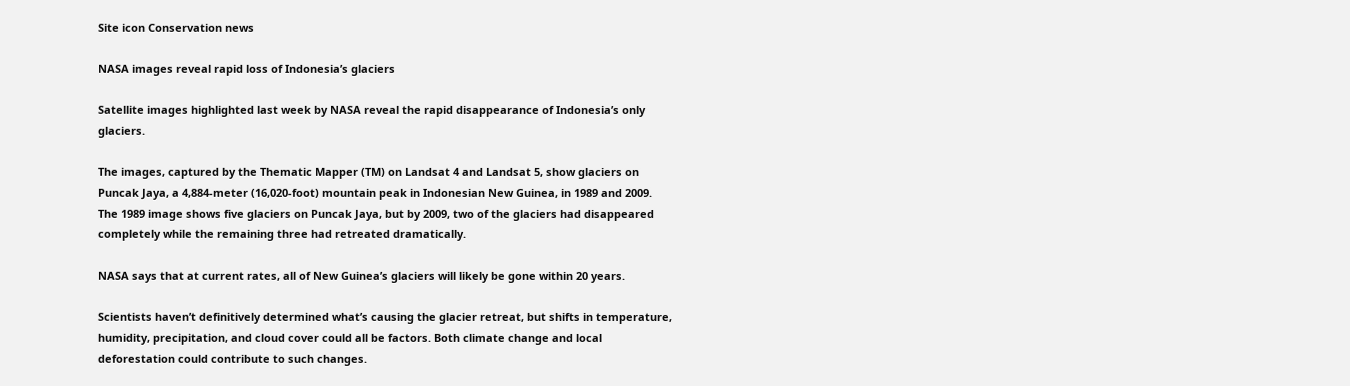Site icon Conservation news

NASA images reveal rapid loss of Indonesia’s glaciers

Satellite images highlighted last week by NASA reveal the rapid disappearance of Indonesia’s only glaciers.

The images, captured by the Thematic Mapper (TM) on Landsat 4 and Landsat 5, show glaciers on Puncak Jaya, a 4,884-meter (16,020-foot) mountain peak in Indonesian New Guinea, in 1989 and 2009. The 1989 image shows five glaciers on Puncak Jaya, but by 2009, two of the glaciers had disappeared completely while the remaining three had retreated dramatically.

NASA says that at current rates, all of New Guinea’s glaciers will likely be gone within 20 years.

Scientists haven’t definitively determined what’s causing the glacier retreat, but shifts in temperature, humidity, precipitation, and cloud cover could all be factors. Both climate change and local deforestation could contribute to such changes.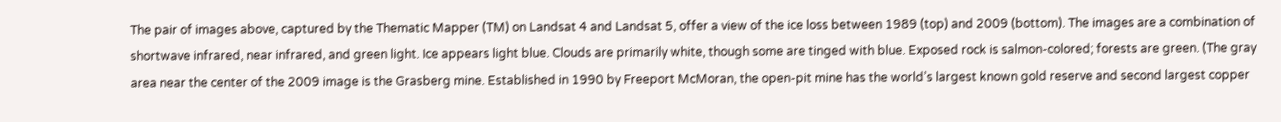The pair of images above, captured by the Thematic Mapper (TM) on Landsat 4 and Landsat 5, offer a view of the ice loss between 1989 (top) and 2009 (bottom). The images are a combination of shortwave infrared, near infrared, and green light. Ice appears light blue. Clouds are primarily white, though some are tinged with blue. Exposed rock is salmon-colored; forests are green. (The gray area near the center of the 2009 image is the Grasberg mine. Established in 1990 by Freeport McMoran, the open-pit mine has the world’s largest known gold reserve and second largest copper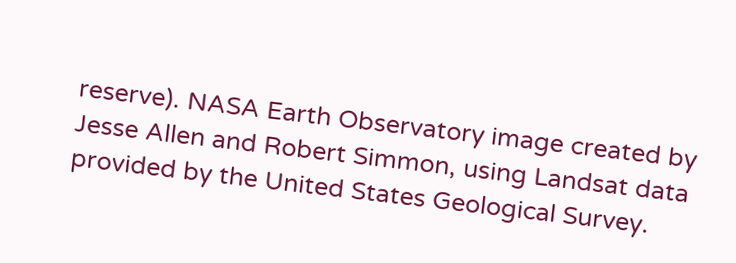reserve). NASA Earth Observatory image created by Jesse Allen and Robert Simmon, using Landsat data provided by the United States Geological Survey.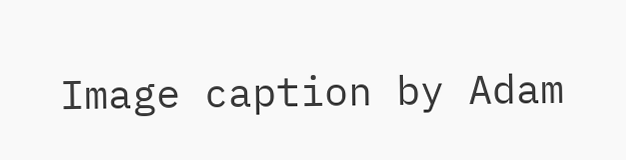Image caption by Adam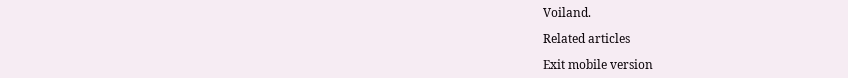Voiland.

Related articles

Exit mobile version